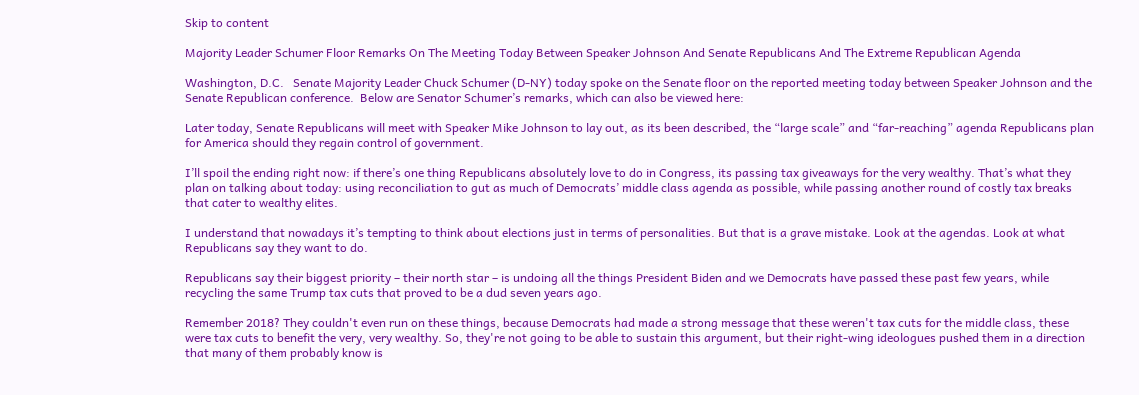Skip to content

Majority Leader Schumer Floor Remarks On The Meeting Today Between Speaker Johnson And Senate Republicans And The Extreme Republican Agenda

Washington, D.C.   Senate Majority Leader Chuck Schumer (D-NY) today spoke on the Senate floor on the reported meeting today between Speaker Johnson and the Senate Republican conference.  Below are Senator Schumer’s remarks, which can also be viewed here:

Later today, Senate Republicans will meet with Speaker Mike Johnson to lay out, as its been described, the “large scale” and “far-reaching” agenda Republicans plan for America should they regain control of government.

I’ll spoil the ending right now: if there’s one thing Republicans absolutely love to do in Congress, its passing tax giveaways for the very wealthy. That’s what they plan on talking about today: using reconciliation to gut as much of Democrats’ middle class agenda as possible, while passing another round of costly tax breaks that cater to wealthy elites.

I understand that nowadays it’s tempting to think about elections just in terms of personalities. But that is a grave mistake. Look at the agendas. Look at what Republicans say they want to do.

Republicans say their biggest priority – their north star – is undoing all the things President Biden and we Democrats have passed these past few years, while recycling the same Trump tax cuts that proved to be a dud seven years ago.

Remember 2018? They couldn't even run on these things, because Democrats had made a strong message that these weren't tax cuts for the middle class, these were tax cuts to benefit the very, very wealthy. So, they're not going to be able to sustain this argument, but their right-wing ideologues pushed them in a direction that many of them probably know is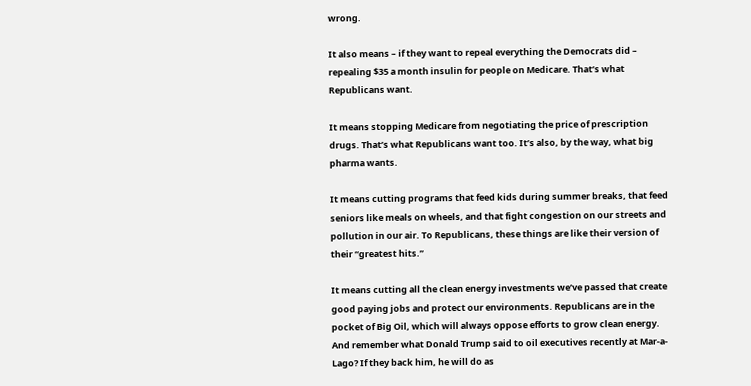wrong.

It also means – if they want to repeal everything the Democrats did – repealing $35 a month insulin for people on Medicare. That’s what Republicans want.

It means stopping Medicare from negotiating the price of prescription drugs. That’s what Republicans want too. It’s also, by the way, what big pharma wants.

It means cutting programs that feed kids during summer breaks, that feed seniors like meals on wheels, and that fight congestion on our streets and pollution in our air. To Republicans, these things are like their version of their “greatest hits.”

It means cutting all the clean energy investments we’ve passed that create good paying jobs and protect our environments. Republicans are in the pocket of Big Oil, which will always oppose efforts to grow clean energy. And remember what Donald Trump said to oil executives recently at Mar-a-Lago? If they back him, he will do as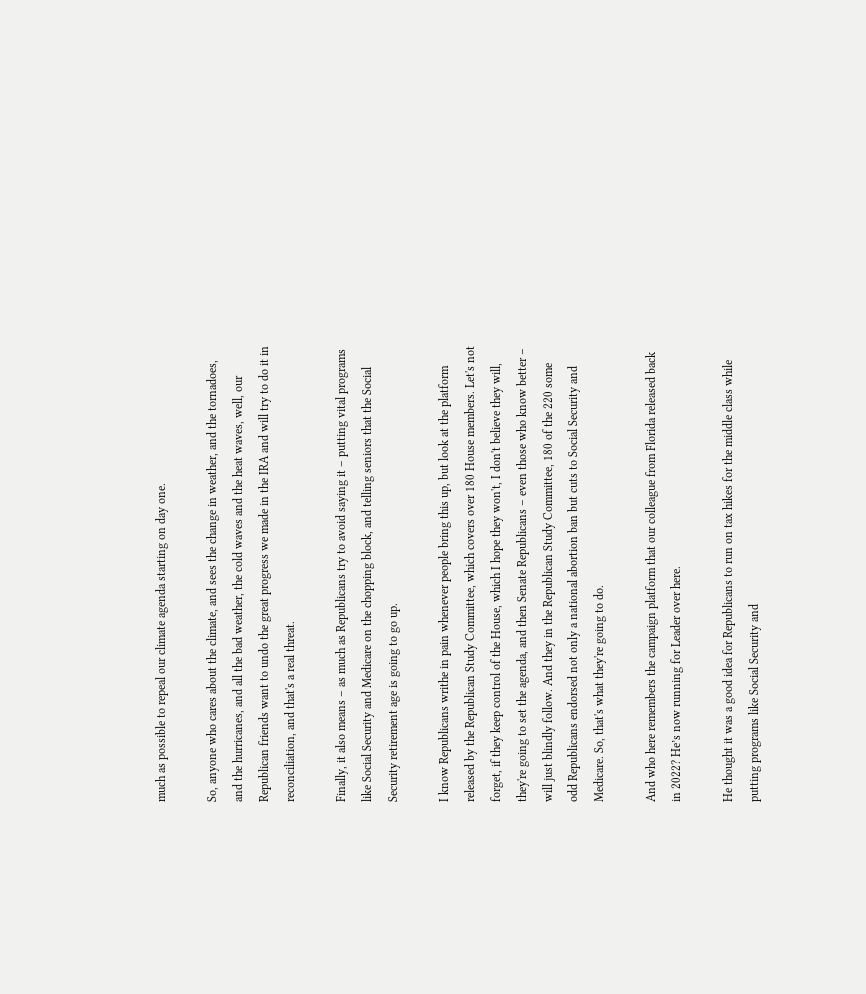much as possible to repeal our climate agenda starting on day one.

So, anyone who cares about the climate, and sees the change in weather, and the tornadoes, and the hurricanes, and all the bad weather, the cold waves and the heat waves, well, our Republican friends want to undo the great progress we made in the IRA and will try to do it in reconciliation, and that's a real threat.

Finally, it also means – as much as Republicans try to avoid saying it – putting vital programs like Social Security and Medicare on the chopping block, and telling seniors that the Social Security retirement age is going to go up.

I know Republicans writhe in pain whenever people bring this up, but look at the platform released by the Republican Study Committee, which covers over 180 House members. Let's not forget, if they keep control of the House, which I hope they won't, I don't believe they will, they're going to set the agenda, and then Senate Republicans – even those who know better – will just blindly follow. And they in the Republican Study Committee, 180 of the 220 some odd Republicans endorsed not only a national abortion ban but cuts to Social Security and Medicare. So, that's what they're going to do.

And who here remembers the campaign platform that our colleague from Florida released back in 2022? He’s now running for Leader over here.

He thought it was a good idea for Republicans to run on tax hikes for the middle class while putting programs like Social Security and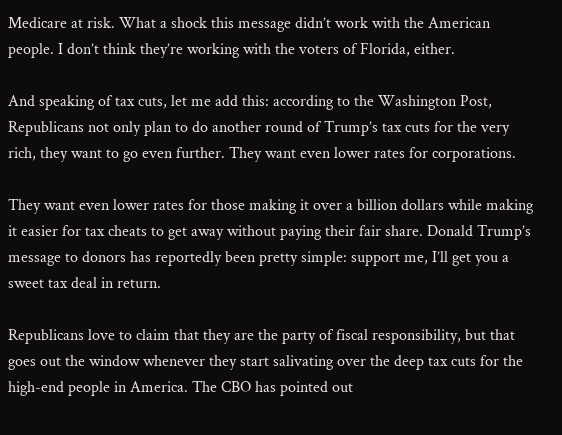Medicare at risk. What a shock this message didn’t work with the American people. I don’t think they’re working with the voters of Florida, either.

And speaking of tax cuts, let me add this: according to the Washington Post, Republicans not only plan to do another round of Trump’s tax cuts for the very rich, they want to go even further. They want even lower rates for corporations.

They want even lower rates for those making it over a billion dollars while making it easier for tax cheats to get away without paying their fair share. Donald Trump’s message to donors has reportedly been pretty simple: support me, I’ll get you a sweet tax deal in return.

Republicans love to claim that they are the party of fiscal responsibility, but that goes out the window whenever they start salivating over the deep tax cuts for the high-end people in America. The CBO has pointed out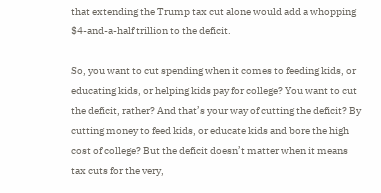that extending the Trump tax cut alone would add a whopping $4-and-a-half trillion to the deficit.

So, you want to cut spending when it comes to feeding kids, or educating kids, or helping kids pay for college? You want to cut the deficit, rather? And that’s your way of cutting the deficit? By cutting money to feed kids, or educate kids and bore the high cost of college? But the deficit doesn’t matter when it means tax cuts for the very,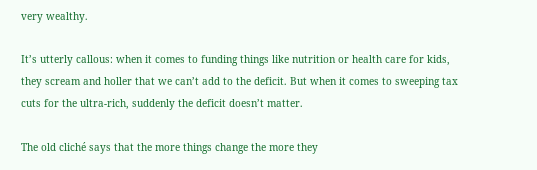very wealthy.

It’s utterly callous: when it comes to funding things like nutrition or health care for kids, they scream and holler that we can’t add to the deficit. But when it comes to sweeping tax cuts for the ultra-rich, suddenly the deficit doesn’t matter.

The old cliché says that the more things change the more they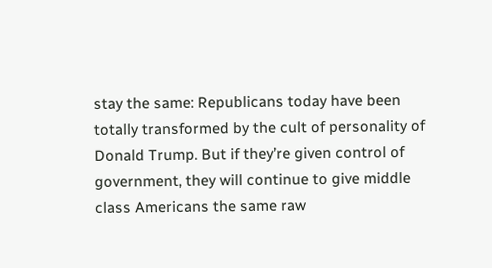stay the same: Republicans today have been totally transformed by the cult of personality of Donald Trump. But if they’re given control of government, they will continue to give middle class Americans the same raw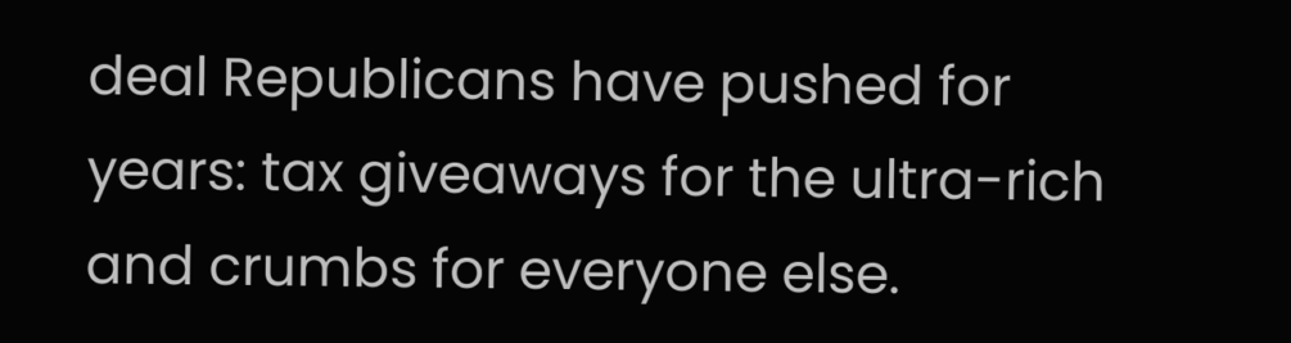deal Republicans have pushed for years: tax giveaways for the ultra-rich and crumbs for everyone else.